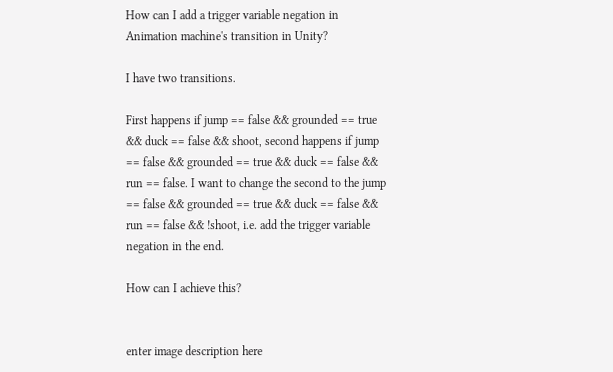How can I add a trigger variable negation in Animation machine's transition in Unity?

I have two transitions.

First happens if jump == false && grounded == true && duck == false && shoot, second happens if jump == false && grounded == true && duck == false && run == false. I want to change the second to the jump == false && grounded == true && duck == false && run == false && !shoot, i.e. add the trigger variable negation in the end.

How can I achieve this?


enter image description here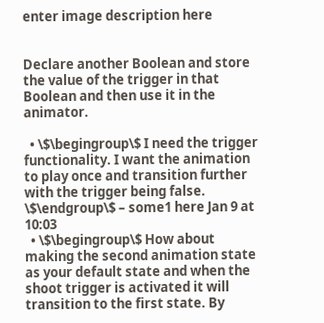enter image description here


Declare another Boolean and store the value of the trigger in that Boolean and then use it in the animator.

  • \$\begingroup\$ I need the trigger functionality. I want the animation to play once and transition further with the trigger being false. \$\endgroup\$ – some1 here Jan 9 at 10:03
  • \$\begingroup\$ How about making the second animation state as your default state and when the shoot trigger is activated it will transition to the first state. By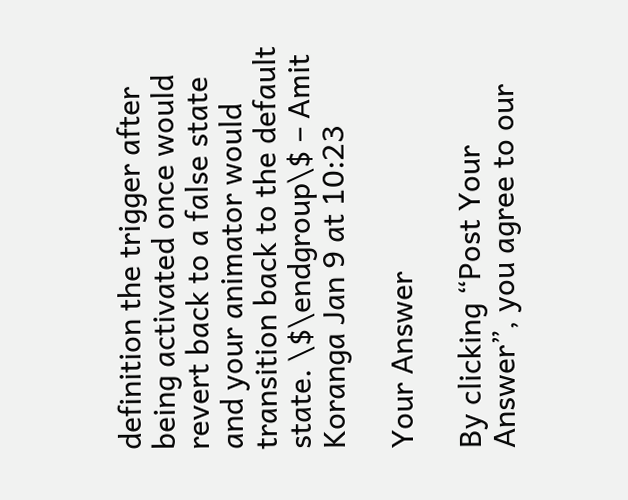definition the trigger after being activated once would revert back to a false state and your animator would transition back to the default state. \$\endgroup\$ – Amit Koranga Jan 9 at 10:23

Your Answer

By clicking “Post Your Answer”, you agree to our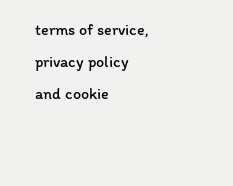terms of service, privacy policy and cookie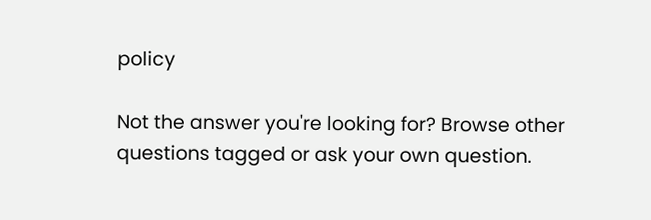policy

Not the answer you're looking for? Browse other questions tagged or ask your own question.